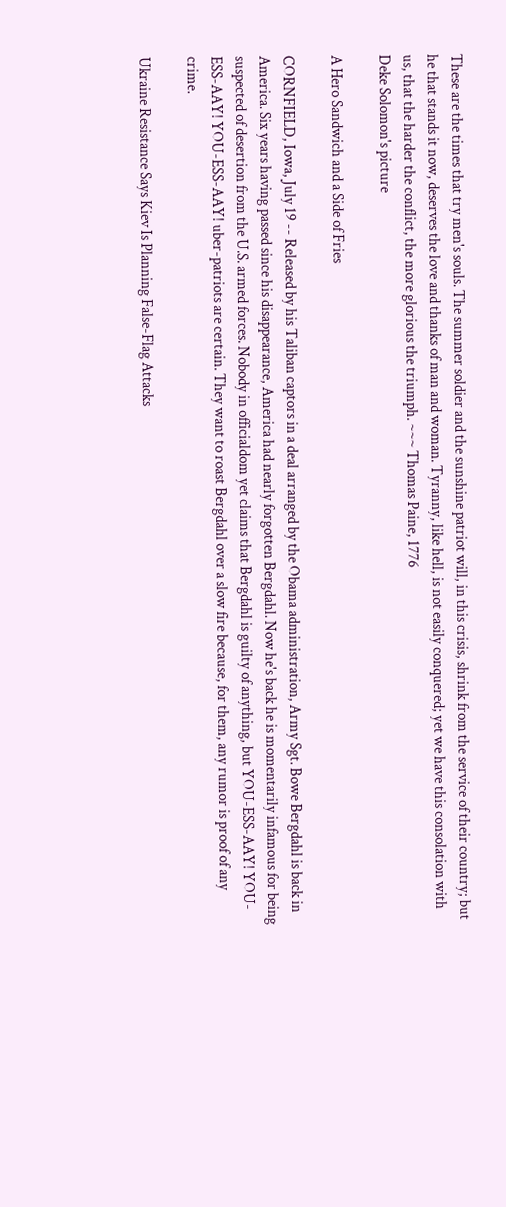These are the times that try men's souls. The summer soldier and the sunshine patriot will, in this crisis, shrink from the service of their country; but he that stands it now, deserves the love and thanks of man and woman. Tyranny, like hell, is not easily conquered; yet we have this consolation with us, that the harder the conflict, the more glorious the triumph. ~~~ Thomas Paine, 1776
Deke Solomon's picture

A Hero Sandwich and a Side of Fries

CORNFIELD, Iowa, July 19 -- Released by his Taliban captors in a deal arranged by the Obama administration, Army Sgt. Bowe Bergdahl is back in America. Six years having passed since his disappearance, America had nearly forgotten Bergdahl. Now he's back he is momentarily infamous for being suspected of desertion from the U.S. armed forces. Nobody in officialdom yet claims that Bergdahl is guilty of anything, but YOU-ESS-AAY! YOU-ESS-AAY! YOU-ESS-AAY! uber-patriots are certain. They want to roast Bergdahl over a slow fire because, for them, any rumor is proof of any crime.

Ukraine Resistance Says Kiev Is Planning False-Flag Attacks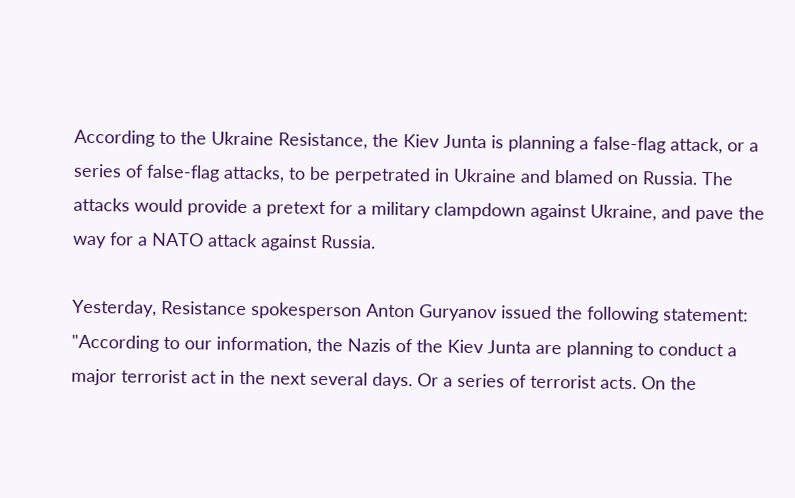According to the Ukraine Resistance, the Kiev Junta is planning a false-flag attack, or a series of false-flag attacks, to be perpetrated in Ukraine and blamed on Russia. The attacks would provide a pretext for a military clampdown against Ukraine, and pave the way for a NATO attack against Russia.

Yesterday, Resistance spokesperson Anton Guryanov issued the following statement: "According to our information, the Nazis of the Kiev Junta are planning to conduct a major terrorist act in the next several days. Or a series of terrorist acts. On the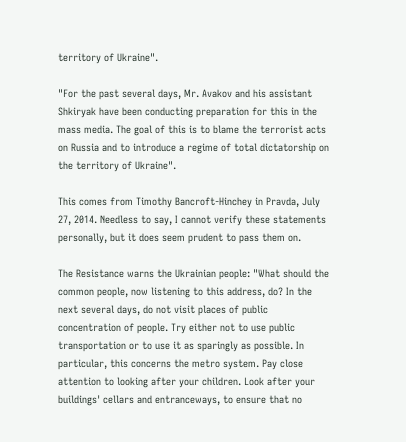territory of Ukraine".

"For the past several days, Mr. Avakov and his assistant Shkiryak have been conducting preparation for this in the mass media. The goal of this is to blame the terrorist acts on Russia and to introduce a regime of total dictatorship on the territory of Ukraine".

This comes from Timothy Bancroft-Hinchey in Pravda, July 27, 2014. Needless to say, I cannot verify these statements personally, but it does seem prudent to pass them on.

The Resistance warns the Ukrainian people: "What should the common people, now listening to this address, do? In the next several days, do not visit places of public concentration of people. Try either not to use public transportation or to use it as sparingly as possible. In particular, this concerns the metro system. Pay close attention to looking after your children. Look after your buildings' cellars and entranceways, to ensure that no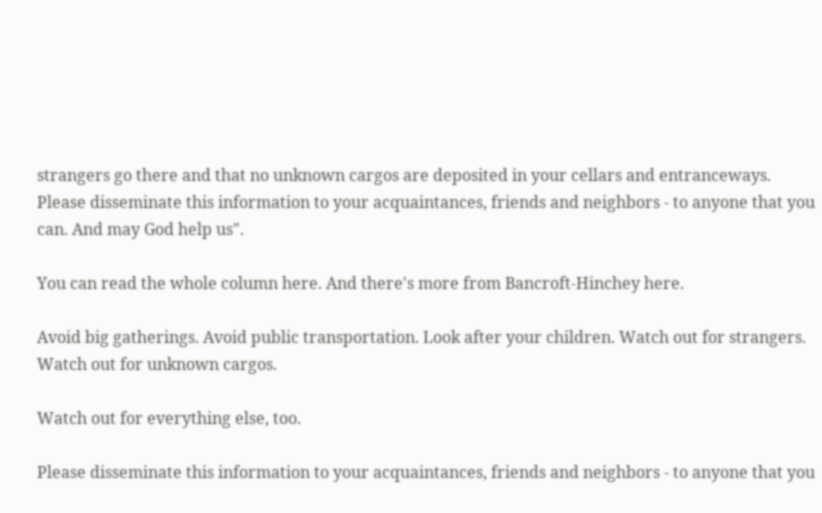strangers go there and that no unknown cargos are deposited in your cellars and entranceways. Please disseminate this information to your acquaintances, friends and neighbors - to anyone that you can. And may God help us".

You can read the whole column here. And there's more from Bancroft-Hinchey here.

Avoid big gatherings. Avoid public transportation. Look after your children. Watch out for strangers. Watch out for unknown cargos.

Watch out for everything else, too.

Please disseminate this information to your acquaintances, friends and neighbors - to anyone that you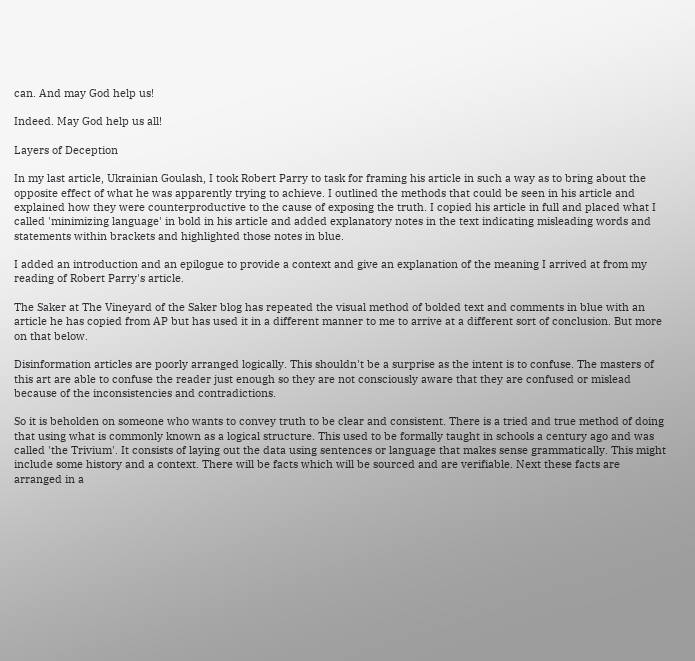can. And may God help us!

Indeed. May God help us all!

Layers of Deception

In my last article, Ukrainian Goulash, I took Robert Parry to task for framing his article in such a way as to bring about the opposite effect of what he was apparently trying to achieve. I outlined the methods that could be seen in his article and explained how they were counterproductive to the cause of exposing the truth. I copied his article in full and placed what I called 'minimizing language' in bold in his article and added explanatory notes in the text indicating misleading words and statements within brackets and highlighted those notes in blue.

I added an introduction and an epilogue to provide a context and give an explanation of the meaning I arrived at from my reading of Robert Parry's article.

The Saker at The Vineyard of the Saker blog has repeated the visual method of bolded text and comments in blue with an article he has copied from AP but has used it in a different manner to me to arrive at a different sort of conclusion. But more on that below.

Disinformation articles are poorly arranged logically. This shouldn't be a surprise as the intent is to confuse. The masters of this art are able to confuse the reader just enough so they are not consciously aware that they are confused or mislead because of the inconsistencies and contradictions.

So it is beholden on someone who wants to convey truth to be clear and consistent. There is a tried and true method of doing that using what is commonly known as a logical structure. This used to be formally taught in schools a century ago and was called 'the Trivium'. It consists of laying out the data using sentences or language that makes sense grammatically. This might include some history and a context. There will be facts which will be sourced and are verifiable. Next these facts are arranged in a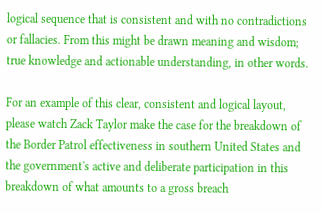logical sequence that is consistent and with no contradictions or fallacies. From this might be drawn meaning and wisdom; true knowledge and actionable understanding, in other words.

For an example of this clear, consistent and logical layout, please watch Zack Taylor make the case for the breakdown of the Border Patrol effectiveness in southern United States and the government's active and deliberate participation in this breakdown of what amounts to a gross breach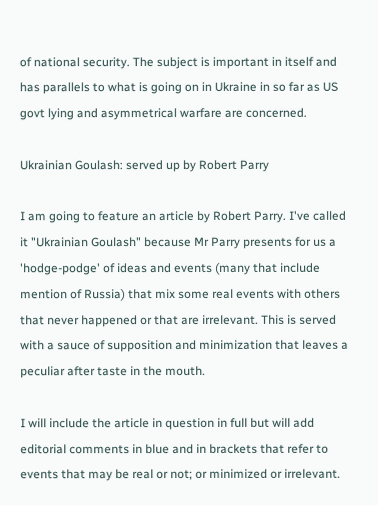of national security. The subject is important in itself and has parallels to what is going on in Ukraine in so far as US govt lying and asymmetrical warfare are concerned.

Ukrainian Goulash: served up by Robert Parry

I am going to feature an article by Robert Parry. I've called it "Ukrainian Goulash" because Mr Parry presents for us a 'hodge-podge' of ideas and events (many that include mention of Russia) that mix some real events with others that never happened or that are irrelevant. This is served with a sauce of supposition and minimization that leaves a peculiar after taste in the mouth.

I will include the article in question in full but will add editorial comments in blue and in brackets that refer to events that may be real or not; or minimized or irrelevant.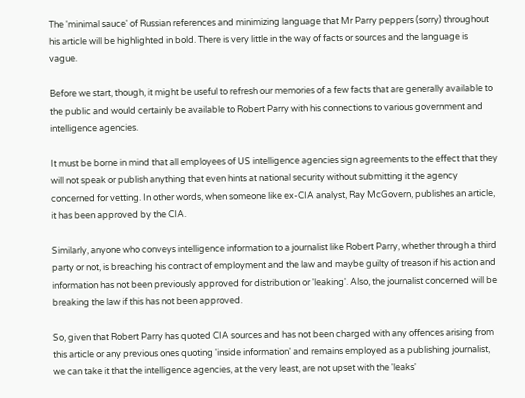The 'minimal sauce' of Russian references and minimizing language that Mr Parry peppers (sorry) throughout his article will be highlighted in bold. There is very little in the way of facts or sources and the language is vague.

Before we start, though, it might be useful to refresh our memories of a few facts that are generally available to the public and would certainly be available to Robert Parry with his connections to various government and intelligence agencies.

It must be borne in mind that all employees of US intelligence agencies sign agreements to the effect that they will not speak or publish anything that even hints at national security without submitting it the agency concerned for vetting. In other words, when someone like ex-CIA analyst, Ray McGovern, publishes an article, it has been approved by the CIA.

Similarly, anyone who conveys intelligence information to a journalist like Robert Parry, whether through a third party or not, is breaching his contract of employment and the law and maybe guilty of treason if his action and information has not been previously approved for distribution or 'leaking'. Also, the journalist concerned will be breaking the law if this has not been approved.

So, given that Robert Parry has quoted CIA sources and has not been charged with any offences arising from this article or any previous ones quoting 'inside information' and remains employed as a publishing journalist, we can take it that the intelligence agencies, at the very least, are not upset with the 'leaks'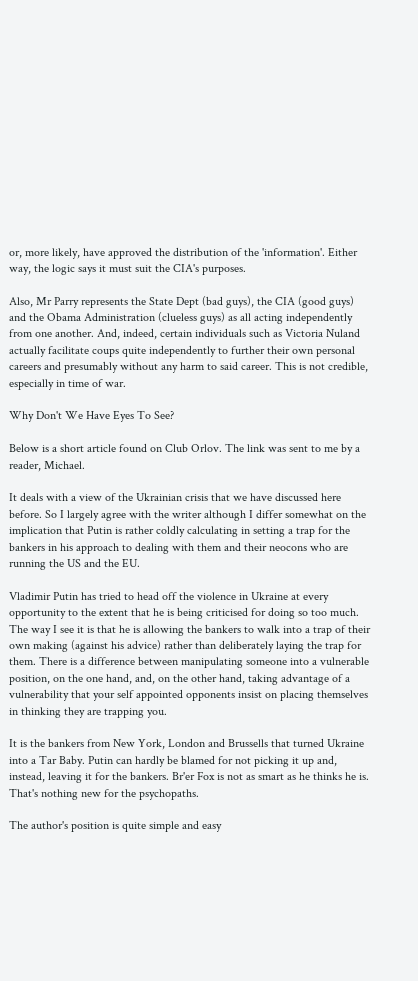or, more likely, have approved the distribution of the 'information'. Either way, the logic says it must suit the CIA's purposes.

Also, Mr Parry represents the State Dept (bad guys), the CIA (good guys) and the Obama Administration (clueless guys) as all acting independently from one another. And, indeed, certain individuals such as Victoria Nuland actually facilitate coups quite independently to further their own personal careers and presumably without any harm to said career. This is not credible, especially in time of war.

Why Don't We Have Eyes To See?

Below is a short article found on Club Orlov. The link was sent to me by a reader, Michael.

It deals with a view of the Ukrainian crisis that we have discussed here before. So I largely agree with the writer although I differ somewhat on the implication that Putin is rather coldly calculating in setting a trap for the bankers in his approach to dealing with them and their neocons who are running the US and the EU.

Vladimir Putin has tried to head off the violence in Ukraine at every opportunity to the extent that he is being criticised for doing so too much. The way I see it is that he is allowing the bankers to walk into a trap of their own making (against his advice) rather than deliberately laying the trap for them. There is a difference between manipulating someone into a vulnerable position, on the one hand, and, on the other hand, taking advantage of a vulnerability that your self appointed opponents insist on placing themselves in thinking they are trapping you.

It is the bankers from New York, London and Brussells that turned Ukraine into a Tar Baby. Putin can hardly be blamed for not picking it up and, instead, leaving it for the bankers. Br'er Fox is not as smart as he thinks he is. That's nothing new for the psychopaths.

The author's position is quite simple and easy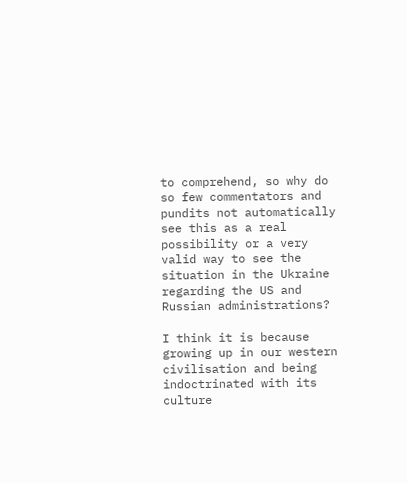to comprehend, so why do so few commentators and pundits not automatically see this as a real possibility or a very valid way to see the situation in the Ukraine regarding the US and Russian administrations?

I think it is because growing up in our western civilisation and being indoctrinated with its culture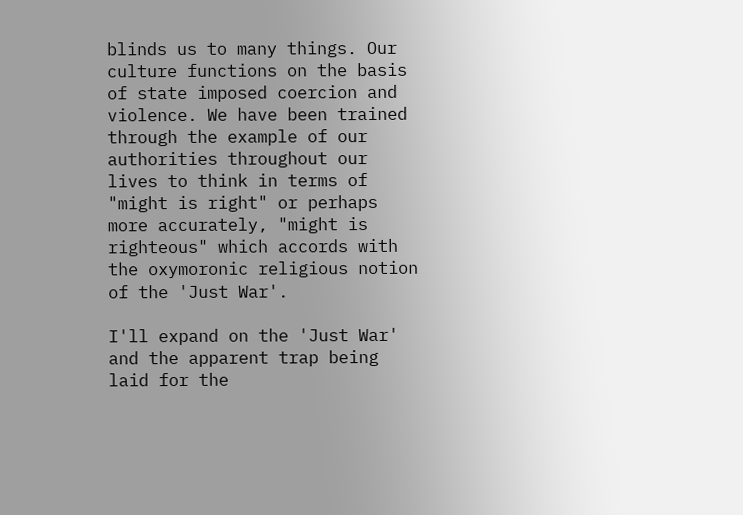blinds us to many things. Our culture functions on the basis of state imposed coercion and violence. We have been trained through the example of our authorities throughout our lives to think in terms of "might is right" or perhaps more accurately, "might is righteous" which accords with the oxymoronic religious notion of the 'Just War'.

I'll expand on the 'Just War' and the apparent trap being laid for the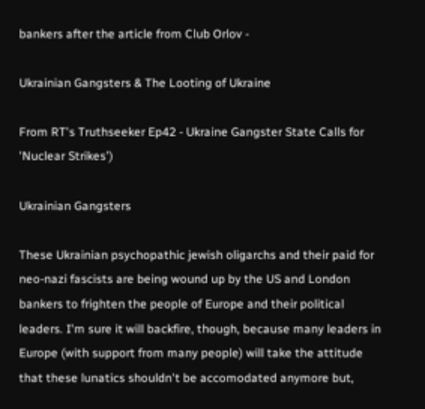bankers after the article from Club Orlov -

Ukrainian Gangsters & The Looting of Ukraine

From RT's Truthseeker Ep42 - Ukraine Gangster State Calls for 'Nuclear Strikes')

Ukrainian Gangsters

These Ukrainian psychopathic jewish oligarchs and their paid for neo-nazi fascists are being wound up by the US and London bankers to frighten the people of Europe and their political leaders. I'm sure it will backfire, though, because many leaders in Europe (with support from many people) will take the attitude that these lunatics shouldn't be accomodated anymore but,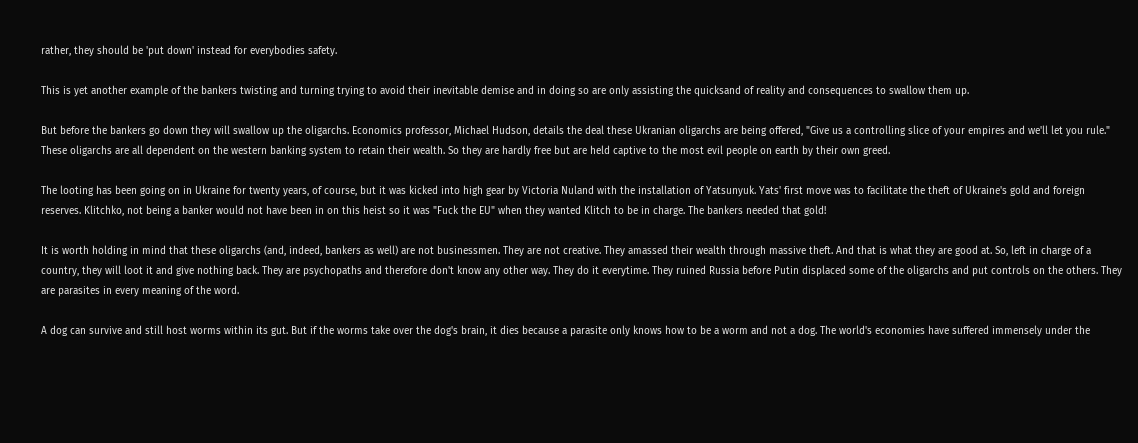rather, they should be 'put down' instead for everybodies safety.

This is yet another example of the bankers twisting and turning trying to avoid their inevitable demise and in doing so are only assisting the quicksand of reality and consequences to swallow them up.

But before the bankers go down they will swallow up the oligarchs. Economics professor, Michael Hudson, details the deal these Ukranian oligarchs are being offered, "Give us a controlling slice of your empires and we'll let you rule." These oligarchs are all dependent on the western banking system to retain their wealth. So they are hardly free but are held captive to the most evil people on earth by their own greed.

The looting has been going on in Ukraine for twenty years, of course, but it was kicked into high gear by Victoria Nuland with the installation of Yatsunyuk. Yats' first move was to facilitate the theft of Ukraine's gold and foreign reserves. Klitchko, not being a banker would not have been in on this heist so it was "Fuck the EU" when they wanted Klitch to be in charge. The bankers needed that gold!

It is worth holding in mind that these oligarchs (and, indeed, bankers as well) are not businessmen. They are not creative. They amassed their wealth through massive theft. And that is what they are good at. So, left in charge of a country, they will loot it and give nothing back. They are psychopaths and therefore don't know any other way. They do it everytime. They ruined Russia before Putin displaced some of the oligarchs and put controls on the others. They are parasites in every meaning of the word.

A dog can survive and still host worms within its gut. But if the worms take over the dog's brain, it dies because a parasite only knows how to be a worm and not a dog. The world's economies have suffered immensely under the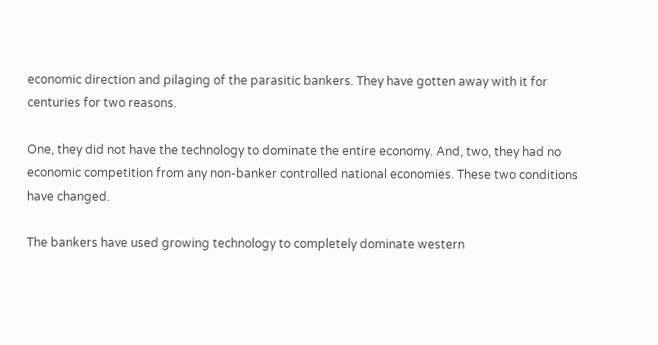economic direction and pilaging of the parasitic bankers. They have gotten away with it for centuries for two reasons.

One, they did not have the technology to dominate the entire economy. And, two, they had no economic competition from any non-banker controlled national economies. These two conditions have changed.

The bankers have used growing technology to completely dominate western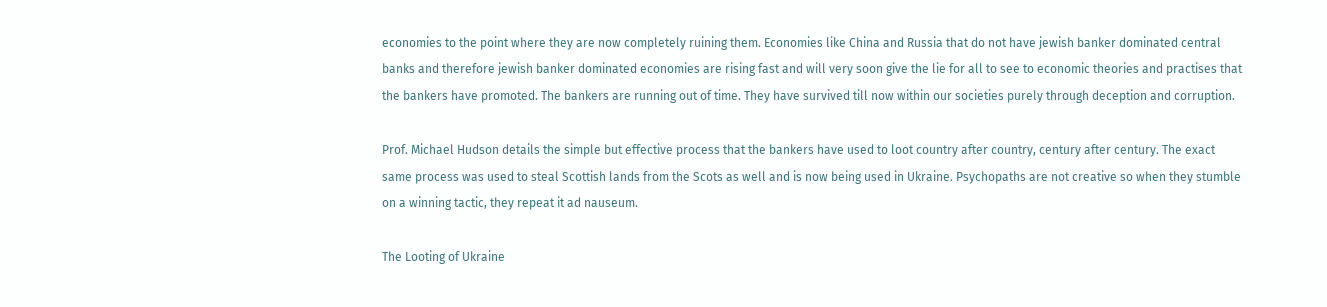economies to the point where they are now completely ruining them. Economies like China and Russia that do not have jewish banker dominated central banks and therefore jewish banker dominated economies are rising fast and will very soon give the lie for all to see to economic theories and practises that the bankers have promoted. The bankers are running out of time. They have survived till now within our societies purely through deception and corruption.

Prof. Michael Hudson details the simple but effective process that the bankers have used to loot country after country, century after century. The exact same process was used to steal Scottish lands from the Scots as well and is now being used in Ukraine. Psychopaths are not creative so when they stumble on a winning tactic, they repeat it ad nauseum.

The Looting of Ukraine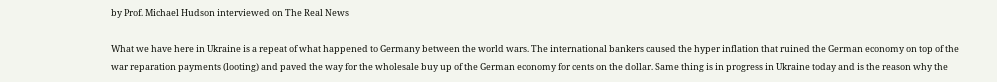by Prof. Michael Hudson interviewed on The Real News

What we have here in Ukraine is a repeat of what happened to Germany between the world wars. The international bankers caused the hyper inflation that ruined the German economy on top of the war reparation payments (looting) and paved the way for the wholesale buy up of the German economy for cents on the dollar. Same thing is in progress in Ukraine today and is the reason why the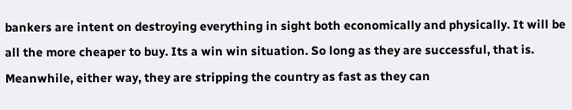bankers are intent on destroying everything in sight both economically and physically. It will be all the more cheaper to buy. Its a win win situation. So long as they are successful, that is. Meanwhile, either way, they are stripping the country as fast as they can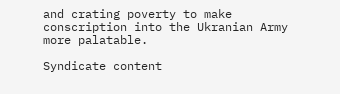and crating poverty to make conscription into the Ukranian Army more palatable.

Syndicate content